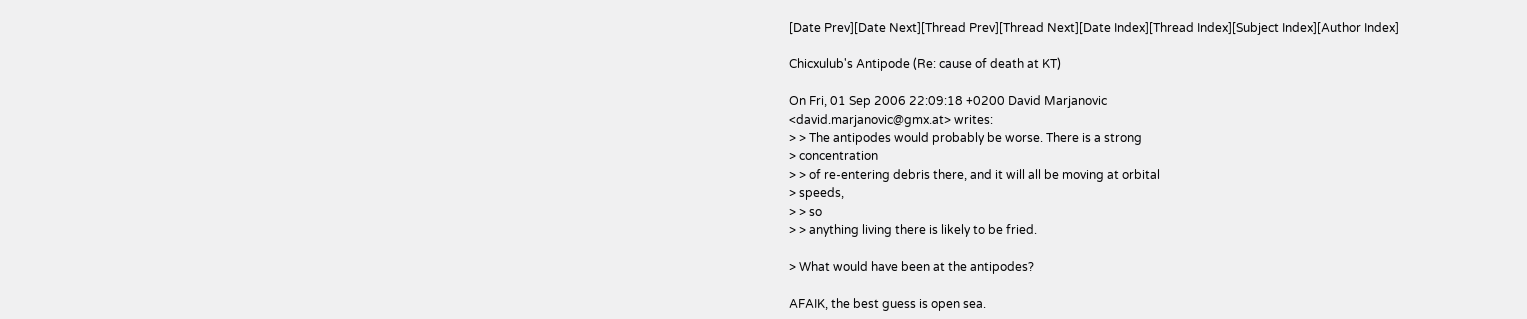[Date Prev][Date Next][Thread Prev][Thread Next][Date Index][Thread Index][Subject Index][Author Index]

Chicxulub's Antipode (Re: cause of death at KT)

On Fri, 01 Sep 2006 22:09:18 +0200 David Marjanovic
<david.marjanovic@gmx.at> writes:
> > The antipodes would probably be worse. There is a strong
> concentration
> > of re-entering debris there, and it will all be moving at orbital
> speeds,
> > so
> > anything living there is likely to be fried.

> What would have been at the antipodes?

AFAIK, the best guess is open sea.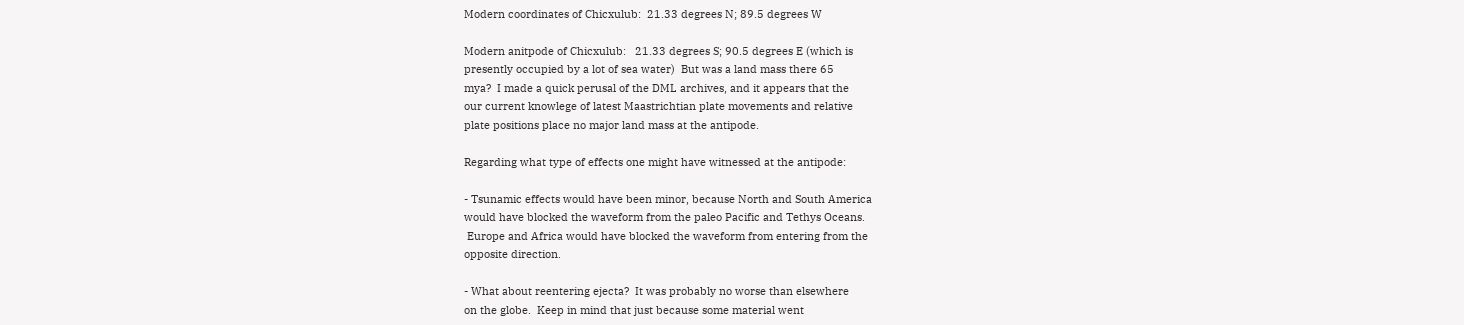Modern coordinates of Chicxulub:  21.33 degrees N; 89.5 degrees W

Modern anitpode of Chicxulub:   21.33 degrees S; 90.5 degrees E (which is
presently occupied by a lot of sea water)  But was a land mass there 65
mya?  I made a quick perusal of the DML archives, and it appears that the
our current knowlege of latest Maastrichtian plate movements and relative
plate positions place no major land mass at the antipode.

Regarding what type of effects one might have witnessed at the antipode:

- Tsunamic effects would have been minor, because North and South America
would have blocked the waveform from the paleo Pacific and Tethys Oceans.
 Europe and Africa would have blocked the waveform from entering from the
opposite direction.

- What about reentering ejecta?  It was probably no worse than elsewhere
on the globe.  Keep in mind that just because some material went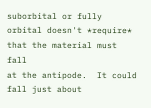suborbital or fully orbital doesn't *require* that the material must fall
at the antipode.  It could fall just about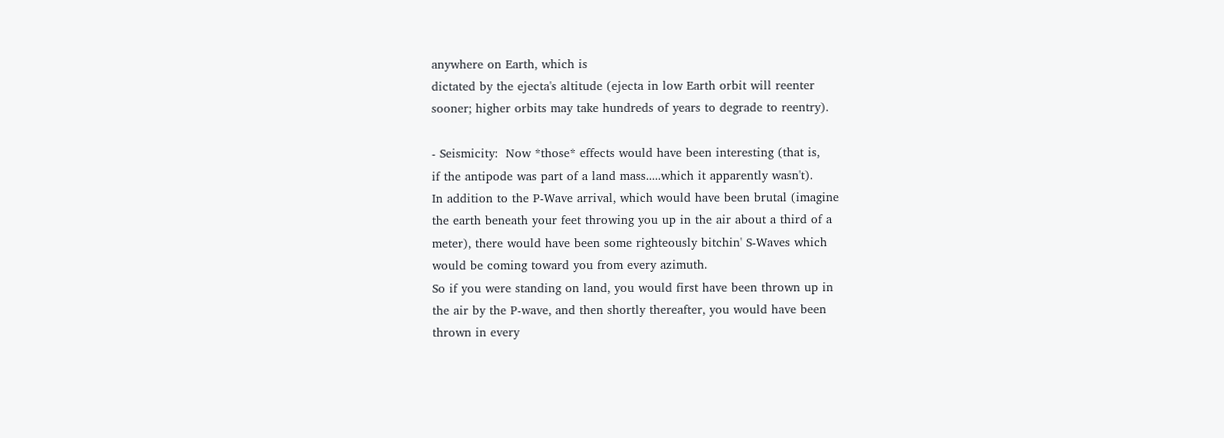anywhere on Earth, which is
dictated by the ejecta's altitude (ejecta in low Earth orbit will reenter
sooner; higher orbits may take hundreds of years to degrade to reentry).

- Seismicity:  Now *those* effects would have been interesting (that is,
if the antipode was part of a land mass.....which it apparently wasn't).
In addition to the P-Wave arrival, which would have been brutal (imagine
the earth beneath your feet throwing you up in the air about a third of a
meter), there would have been some righteously bitchin' S-Waves which
would be coming toward you from every azimuth.
So if you were standing on land, you would first have been thrown up in
the air by the P-wave, and then shortly thereafter, you would have been
thrown in every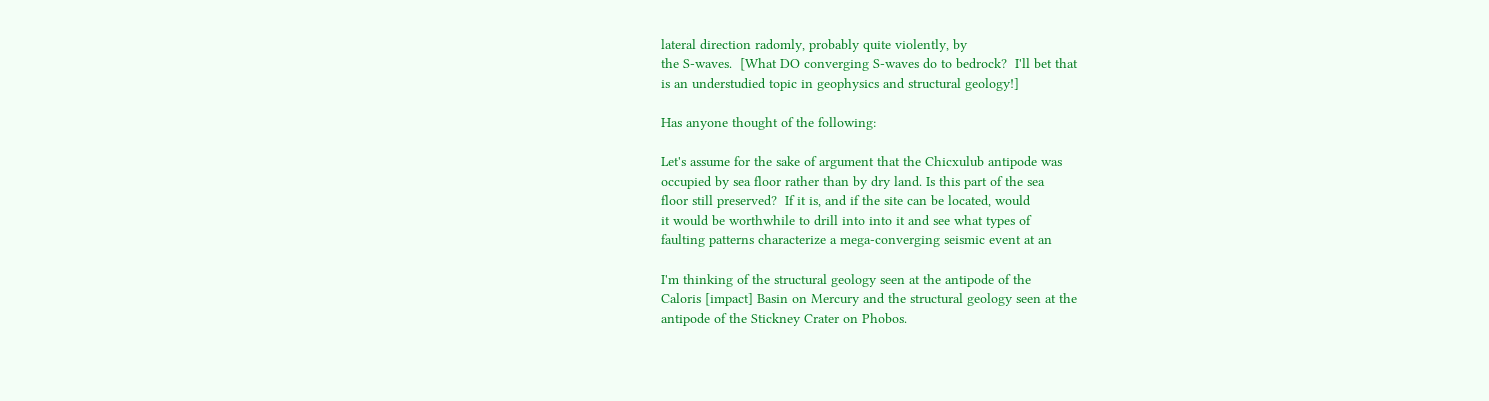lateral direction radomly, probably quite violently, by
the S-waves.  [What DO converging S-waves do to bedrock?  I'll bet that
is an understudied topic in geophysics and structural geology!]

Has anyone thought of the following:

Let's assume for the sake of argument that the Chicxulub antipode was
occupied by sea floor rather than by dry land. Is this part of the sea
floor still preserved?  If it is, and if the site can be located, would
it would be worthwhile to drill into into it and see what types of
faulting patterns characterize a mega-converging seismic event at an

I'm thinking of the structural geology seen at the antipode of the
Caloris [impact] Basin on Mercury and the structural geology seen at the
antipode of the Stickney Crater on Phobos.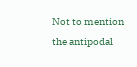Not to mention the antipodal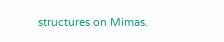structures on Mimas.